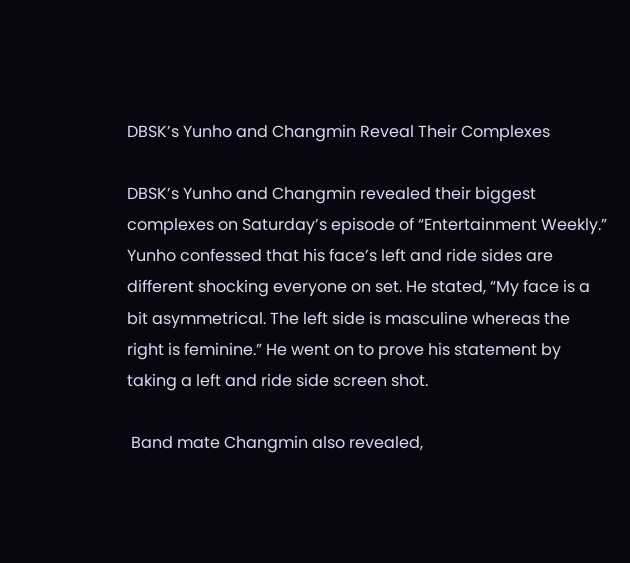DBSK’s Yunho and Changmin Reveal Their Complexes

DBSK’s Yunho and Changmin revealed their biggest complexes on Saturday’s episode of “Entertainment Weekly.” Yunho confessed that his face’s left and ride sides are different shocking everyone on set. He stated, “My face is a bit asymmetrical. The left side is masculine whereas the right is feminine.” He went on to prove his statement by taking a left and ride side screen shot.

 Band mate Changmin also revealed,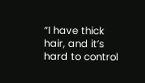“I have thick hair, and it’s hard to control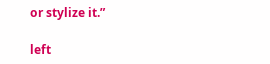or stylize it.”

left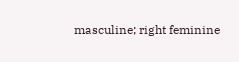masculine; right feminine